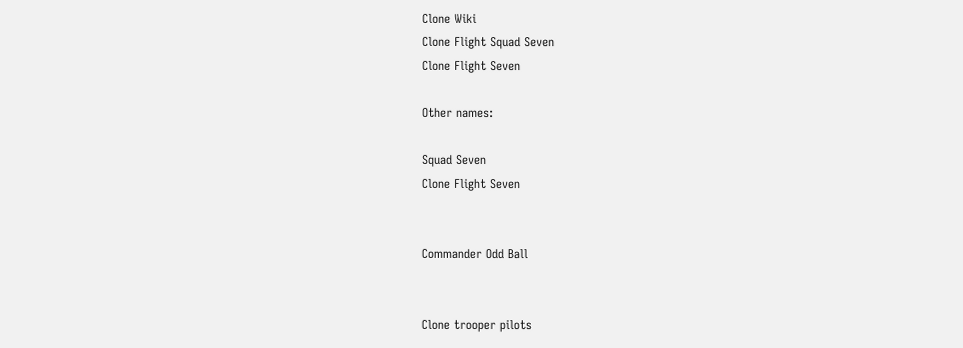Clone Wiki
Clone Flight Squad Seven
Clone Flight Seven

Other names:

Squad Seven
Clone Flight Seven


Commander Odd Ball


Clone trooper pilots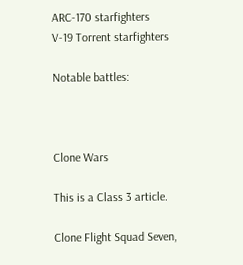ARC-170 starfighters
V-19 Torrent starfighters

Notable battles:



Clone Wars

This is a Class 3 article.

Clone Flight Squad Seven,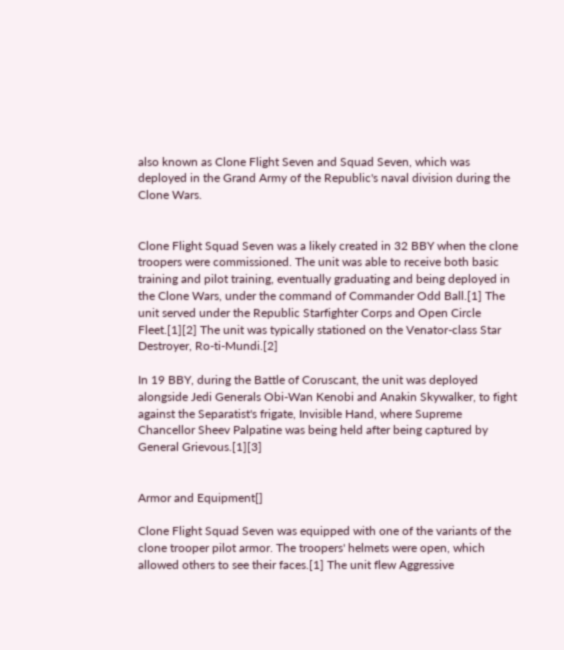also known as Clone Flight Seven and Squad Seven, which was deployed in the Grand Army of the Republic's naval division during the Clone Wars.


Clone Flight Squad Seven was a likely created in 32 BBY when the clone troopers were commissioned. The unit was able to receive both basic training and pilot training, eventually graduating and being deployed in the Clone Wars, under the command of Commander Odd Ball.[1] The unit served under the Republic Starfighter Corps and Open Circle Fleet.[1][2] The unit was typically stationed on the Venator-class Star Destroyer, Ro-ti-Mundi.[2]

In 19 BBY, during the Battle of Coruscant, the unit was deployed alongside Jedi Generals Obi-Wan Kenobi and Anakin Skywalker, to fight against the Separatist's frigate, Invisible Hand, where Supreme Chancellor Sheev Palpatine was being held after being captured by General Grievous.[1][3]


Armor and Equipment[]

Clone Flight Squad Seven was equipped with one of the variants of the clone trooper pilot armor. The troopers' helmets were open, which allowed others to see their faces.[1] The unit flew Aggressive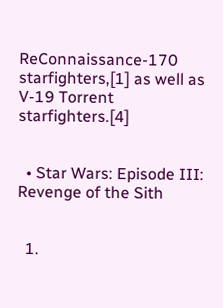ReConnaissance-170 starfighters,[1] as well as V-19 Torrent starfighters.[4]


  • Star Wars: Episode III: Revenge of the Sith


  1.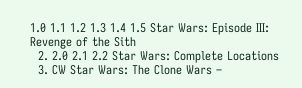1.0 1.1 1.2 1.3 1.4 1.5 Star Wars: Episode III: Revenge of the Sith
  2. 2.0 2.1 2.2 Star Wars: Complete Locations
  3. CW Star Wars: The Clone Wars –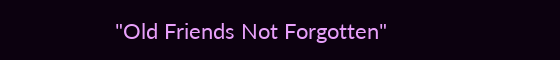"Old Friends Not Forgotten"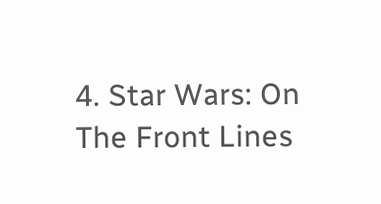4. Star Wars: On The Front Lines